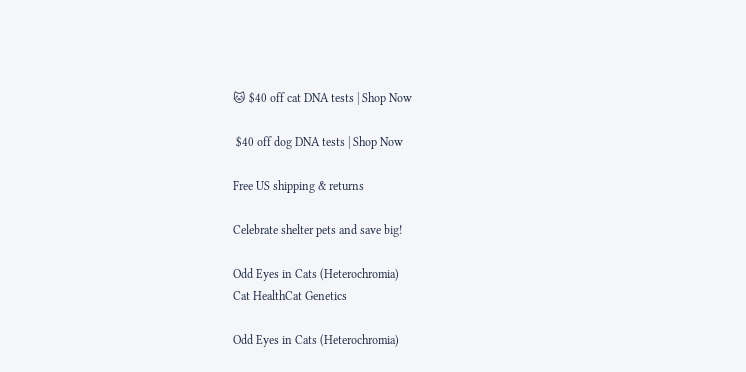🐱 $40 off cat DNA tests | Shop Now

 $40 off dog DNA tests | Shop Now

Free US shipping & returns

Celebrate shelter pets and save big!

Odd Eyes in Cats (Heterochromia)
Cat HealthCat Genetics

Odd Eyes in Cats (Heterochromia)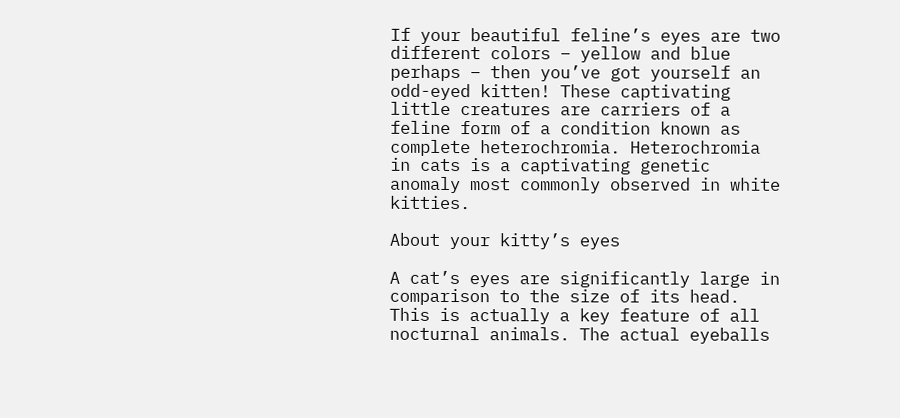If your beautiful feline’s eyes are two different colors – yellow and blue perhaps – then you’ve got yourself an odd-eyed kitten! These captivating little creatures are carriers of a feline form of a condition known as complete heterochromia. Heterochromia in cats is a captivating genetic anomaly most commonly observed in white kitties.

About your kitty’s eyes

A cat’s eyes are significantly large in comparison to the size of its head. This is actually a key feature of all nocturnal animals. The actual eyeballs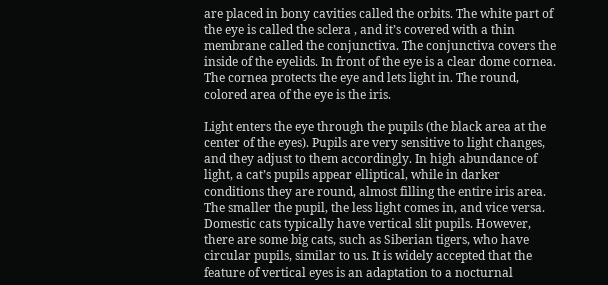are placed in bony cavities called the orbits. The white part of the eye is called the sclera , and it’s covered with a thin membrane called the conjunctiva. The conjunctiva covers the inside of the eyelids. In front of the eye is a clear dome cornea. The cornea protects the eye and lets light in. The round, colored area of the eye is the iris.

Light enters the eye through the pupils (the black area at the center of the eyes). Pupils are very sensitive to light changes, and they adjust to them accordingly. In high abundance of light, a cat’s pupils appear elliptical, while in darker conditions they are round, almost filling the entire iris area. The smaller the pupil, the less light comes in, and vice versa. Domestic cats typically have vertical slit pupils. However, there are some big cats, such as Siberian tigers, who have circular pupils, similar to us. It is widely accepted that the feature of vertical eyes is an adaptation to a nocturnal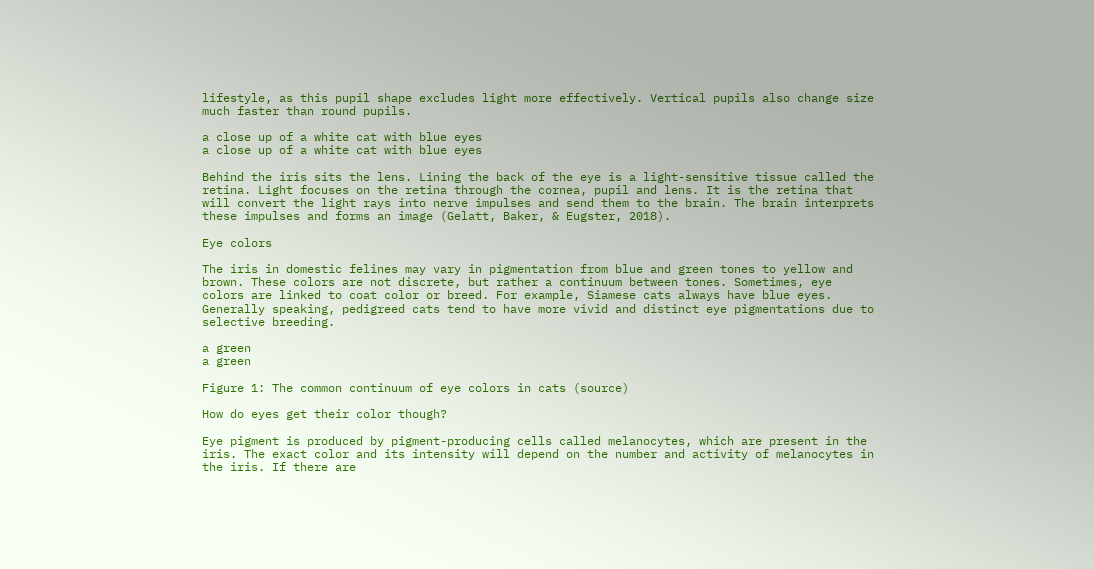lifestyle, as this pupil shape excludes light more effectively. Vertical pupils also change size much faster than round pupils.

a close up of a white cat with blue eyes
a close up of a white cat with blue eyes

Behind the iris sits the lens. Lining the back of the eye is a light-sensitive tissue called the retina. Light focuses on the retina through the cornea, pupil and lens. It is the retina that will convert the light rays into nerve impulses and send them to the brain. The brain interprets these impulses and forms an image (Gelatt, Baker, & Eugster, 2018).

Eye colors

The iris in domestic felines may vary in pigmentation from blue and green tones to yellow and brown. These colors are not discrete, but rather a continuum between tones. Sometimes, eye colors are linked to coat color or breed. For example, Siamese cats always have blue eyes. Generally speaking, pedigreed cats tend to have more vivid and distinct eye pigmentations due to selective breeding.

a green
a green

Figure 1: The common continuum of eye colors in cats (source)

How do eyes get their color though?

Eye pigment is produced by pigment-producing cells called melanocytes, which are present in the iris. The exact color and its intensity will depend on the number and activity of melanocytes in the iris. If there are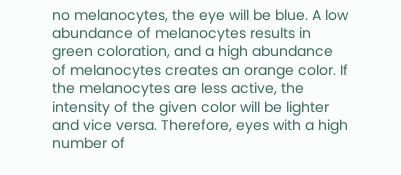no melanocytes, the eye will be blue. A low abundance of melanocytes results in green coloration, and a high abundance of melanocytes creates an orange color. If the melanocytes are less active, the intensity of the given color will be lighter and vice versa. Therefore, eyes with a high number of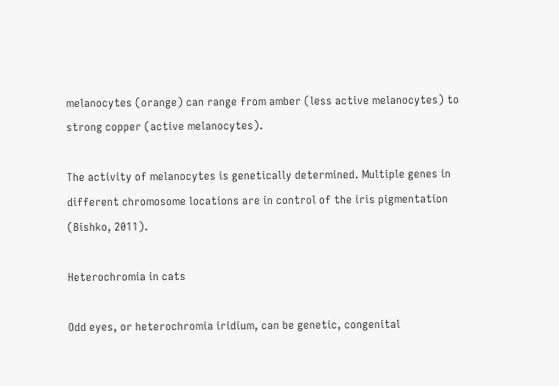melanocytes (orange) can range from amber (less active melanocytes) to strong copper (active melanocytes).

The activity of melanocytes is genetically determined. Multiple genes in different chromosome locations are in control of the iris pigmentation (Bishko, 2011).

Heterochromia in cats

Odd eyes, or heterochromia iridium, can be genetic, congenital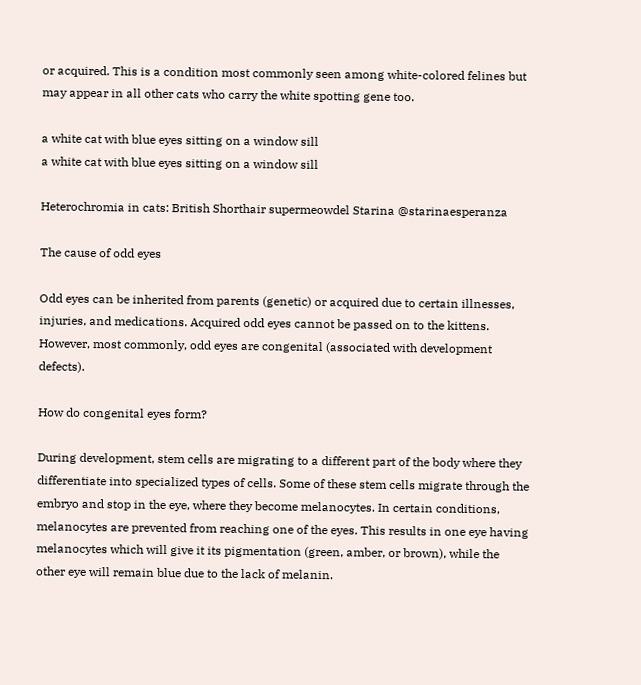or acquired. This is a condition most commonly seen among white-colored felines but may appear in all other cats who carry the white spotting gene too.

a white cat with blue eyes sitting on a window sill
a white cat with blue eyes sitting on a window sill

Heterochromia in cats: British Shorthair supermeowdel Starina @starinaesperanza

The cause of odd eyes

Odd eyes can be inherited from parents (genetic) or acquired due to certain illnesses, injuries, and medications. Acquired odd eyes cannot be passed on to the kittens. However, most commonly, odd eyes are congenital (associated with development defects).

How do congenital eyes form?

During development, stem cells are migrating to a different part of the body where they differentiate into specialized types of cells. Some of these stem cells migrate through the embryo and stop in the eye, where they become melanocytes. In certain conditions, melanocytes are prevented from reaching one of the eyes. This results in one eye having melanocytes which will give it its pigmentation (green, amber, or brown), while the other eye will remain blue due to the lack of melanin.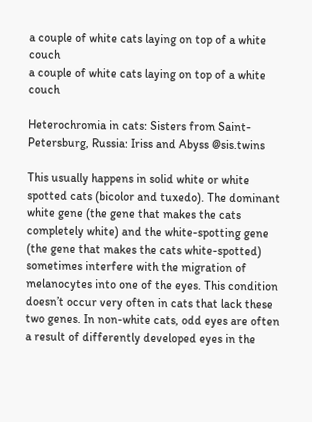a couple of white cats laying on top of a white couch
a couple of white cats laying on top of a white couch

Heterochromia in cats: Sisters from Saint-Petersburg, Russia: Iriss and Abyss @sis.twins

This usually happens in solid white or white spotted cats (bicolor and tuxedo). The dominant white gene (the gene that makes the cats completely white) and the white-spotting gene (the gene that makes the cats white-spotted) sometimes interfere with the migration of melanocytes into one of the eyes. This condition doesn’t occur very often in cats that lack these two genes. In non-white cats, odd eyes are often a result of differently developed eyes in the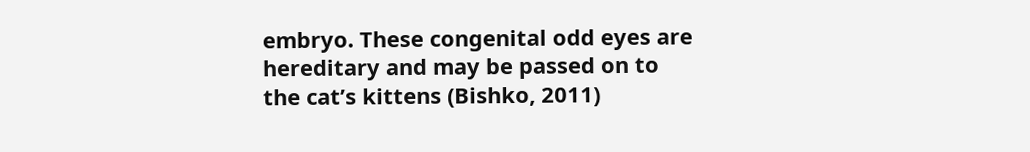embryo. These congenital odd eyes are hereditary and may be passed on to the cat’s kittens (Bishko, 2011)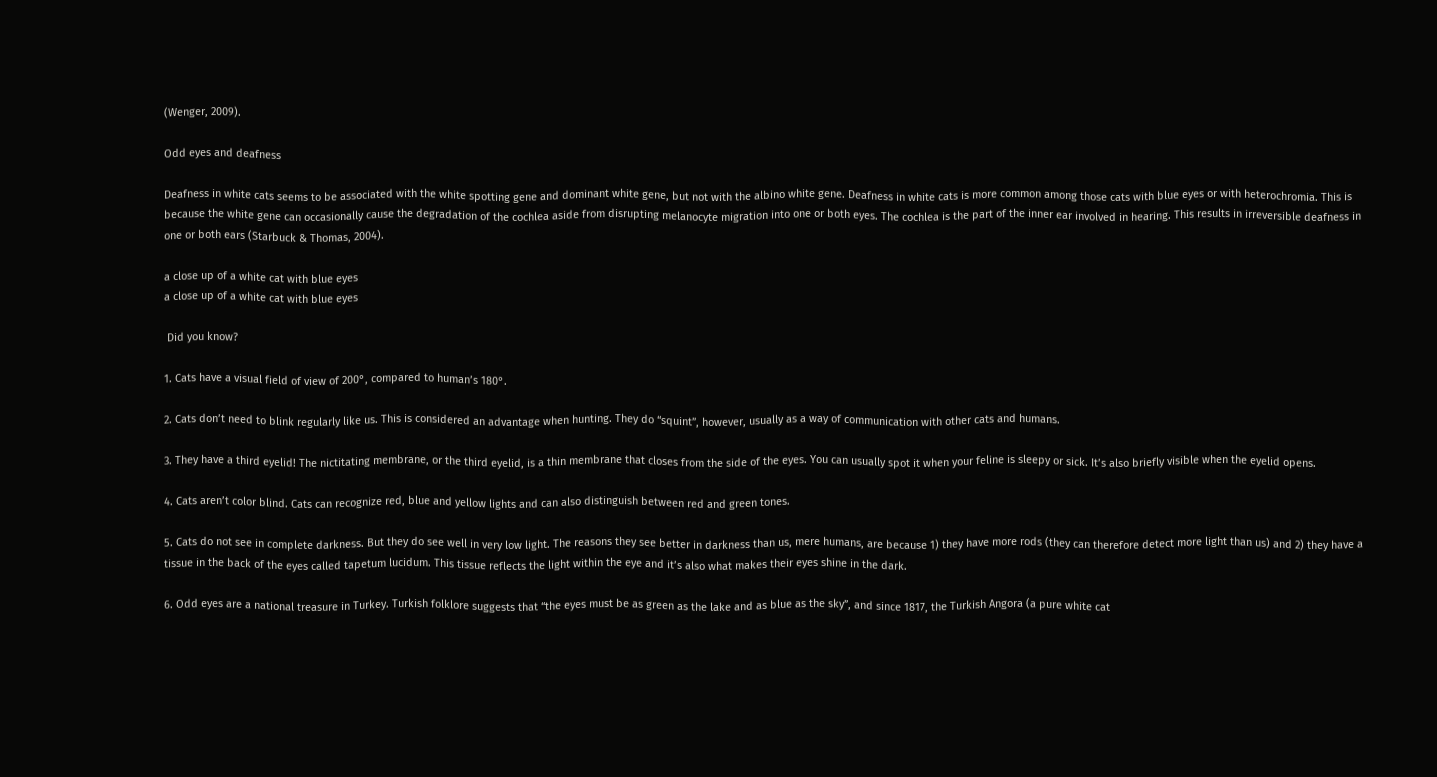(Wenger, 2009).

Odd eyes and deafness

Deafness in white cats seems to be associated with the white spotting gene and dominant white gene, but not with the albino white gene. Deafness in white cats is more common among those cats with blue eyes or with heterochromia. This is because the white gene can occasionally cause the degradation of the cochlea aside from disrupting melanocyte migration into one or both eyes. The cochlea is the part of the inner ear involved in hearing. This results in irreversible deafness in one or both ears (Starbuck & Thomas, 2004).

a close up of a white cat with blue eyes
a close up of a white cat with blue eyes

 Did you know?

1. Cats have a visual field of view of 200°, compared to human’s 180°.

2. Cats don’t need to blink regularly like us. This is considered an advantage when hunting. They do “squint”, however, usually as a way of communication with other cats and humans.

3. They have a third eyelid! The nictitating membrane, or the third eyelid, is a thin membrane that closes from the side of the eyes. You can usually spot it when your feline is sleepy or sick. It’s also briefly visible when the eyelid opens.

4. Cats aren’t color blind. Cats can recognize red, blue and yellow lights and can also distinguish between red and green tones.

5. Cats do not see in complete darkness. But they do see well in very low light. The reasons they see better in darkness than us, mere humans, are because 1) they have more rods (they can therefore detect more light than us) and 2) they have a tissue in the back of the eyes called tapetum lucidum. This tissue reflects the light within the eye and it’s also what makes their eyes shine in the dark.

6. Odd eyes are a national treasure in Turkey. Turkish folklore suggests that “the eyes must be as green as the lake and as blue as the sky”, and since 1817, the Turkish Angora (a pure white cat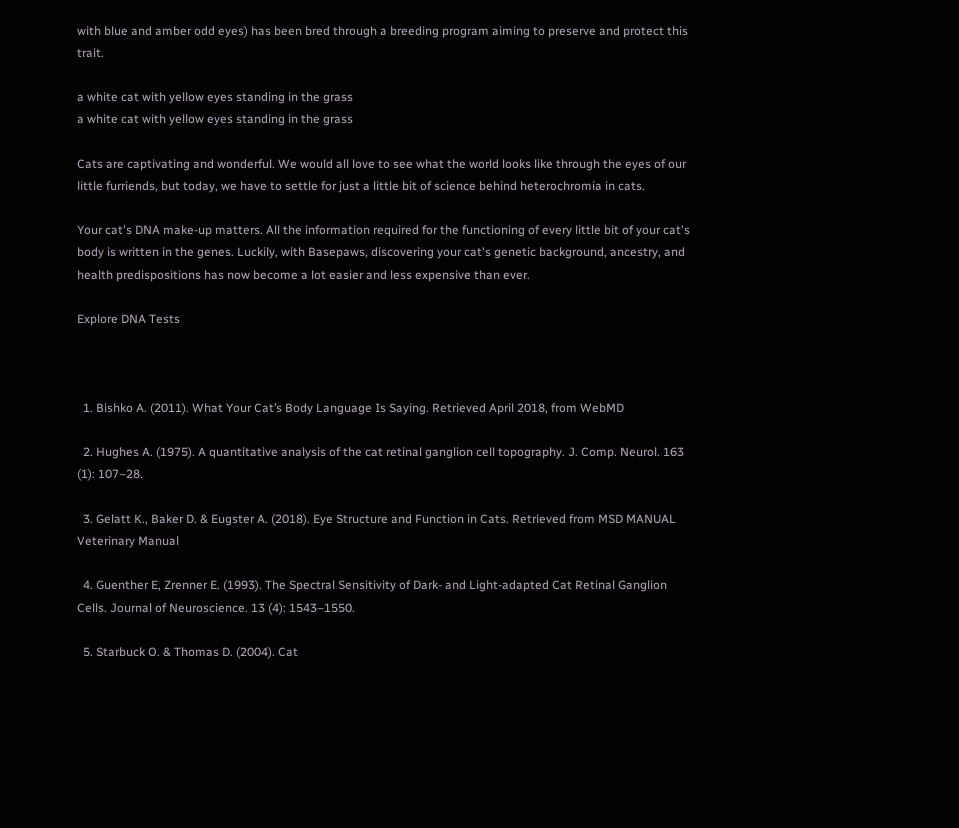with blue and amber odd eyes) has been bred through a breeding program aiming to preserve and protect this trait.

a white cat with yellow eyes standing in the grass
a white cat with yellow eyes standing in the grass

Cats are captivating and wonderful. We would all love to see what the world looks like through the eyes of our little furriends, but today, we have to settle for just a little bit of science behind heterochromia in cats.

Your cat's DNA make-up matters. All the information required for the functioning of every little bit of your cat's body is written in the genes. Luckily, with Basepaws, discovering your cat's genetic background, ancestry, and health predispositions has now become a lot easier and less expensive than ever.

Explore DNA Tests



  1. Bishko A. (2011). What Your Cat’s Body Language Is Saying. Retrieved April 2018, from WebMD

  2. Hughes A. (1975). A quantitative analysis of the cat retinal ganglion cell topography. J. Comp. Neurol. 163 (1): 107–28.

  3. Gelatt K., Baker D. & Eugster A. (2018). Eye Structure and Function in Cats. Retrieved from MSD MANUAL Veterinary Manual

  4. Guenther E, Zrenner E. (1993). The Spectral Sensitivity of Dark- and Light-adapted Cat Retinal Ganglion Cells. Journal of Neuroscience. 13 (4): 1543–1550.

  5. Starbuck O. & Thomas D. (2004). Cat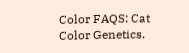Color FAQS: Cat Color Genetics.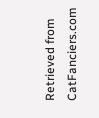Retrieved from CatFanciers.com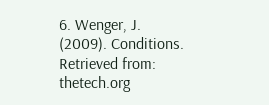6. Wenger, J. (2009). Conditions. Retrieved from: thetech.org